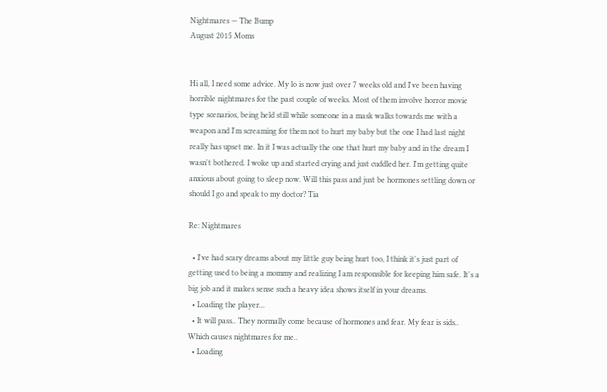Nightmares — The Bump
August 2015 Moms


Hi all, I need some advice. My lo is now just over 7 weeks old and I've been having horrible nightmares for the past couple of weeks. Most of them involve horror movie type scenarios, being held still while someone in a mask walks towards me with a weapon and I'm screaming for them not to hurt my baby but the one I had last night really has upset me. In it I was actually the one that hurt my baby and in the dream I wasn't bothered. I woke up and started crying and just cuddled her. I'm getting quite anxious about going to sleep now. Will this pass and just be hormones settling down or should I go and speak to my doctor? Tia

Re: Nightmares

  • I've had scary dreams about my little guy being hurt too, I think it's just part of getting used to being a mommy and realizing I am responsible for keeping him safe. It's a big job and it makes sense such a heavy idea shows itself in your dreams.
  • Loading the player...
  • It will pass.. They normally come because of hormones and fear. My fear is sids.. Which causes nightmares for me..
  • Loading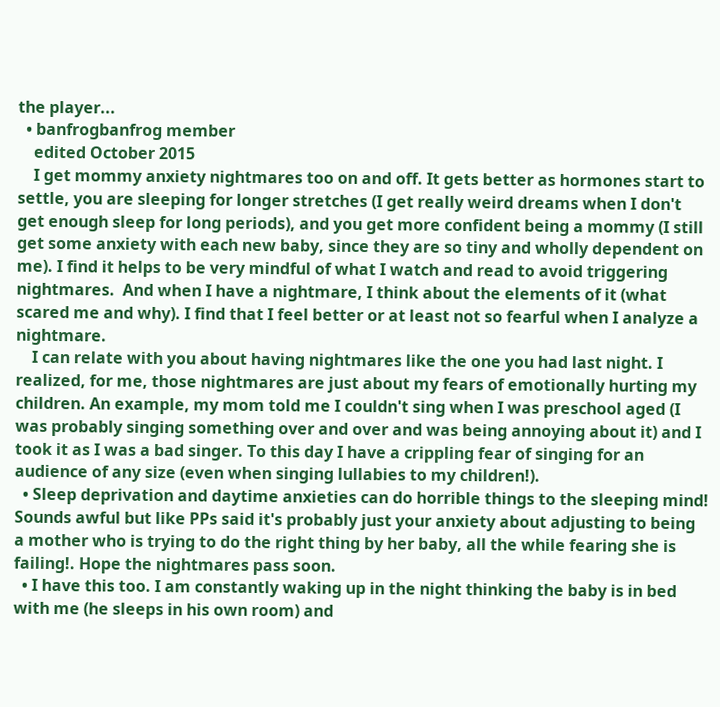the player...
  • banfrogbanfrog member
    edited October 2015
    I get mommy anxiety nightmares too on and off. It gets better as hormones start to settle, you are sleeping for longer stretches (I get really weird dreams when I don't get enough sleep for long periods), and you get more confident being a mommy (I still get some anxiety with each new baby, since they are so tiny and wholly dependent on me). I find it helps to be very mindful of what I watch and read to avoid triggering nightmares.  And when I have a nightmare, I think about the elements of it (what scared me and why). I find that I feel better or at least not so fearful when I analyze a nightmare.
    I can relate with you about having nightmares like the one you had last night. I realized, for me, those nightmares are just about my fears of emotionally hurting my children. An example, my mom told me I couldn't sing when I was preschool aged (I was probably singing something over and over and was being annoying about it) and I took it as I was a bad singer. To this day I have a crippling fear of singing for an audience of any size (even when singing lullabies to my children!).
  • Sleep deprivation and daytime anxieties can do horrible things to the sleeping mind! Sounds awful but like PPs said it's probably just your anxiety about adjusting to being a mother who is trying to do the right thing by her baby, all the while fearing she is failing!. Hope the nightmares pass soon.
  • I have this too. I am constantly waking up in the night thinking the baby is in bed with me (he sleeps in his own room) and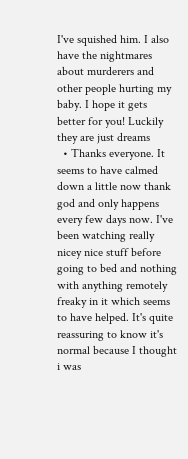I've squished him. I also have the nightmares about murderers and other people hurting my baby. I hope it gets better for you! Luckily they are just dreams
  • Thanks everyone. It seems to have calmed down a little now thank god and only happens every few days now. I've been watching really nicey nice stuff before going to bed and nothing with anything remotely freaky in it which seems to have helped. It's quite reassuring to know it's normal because I thought i was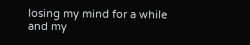losing my mind for a while and my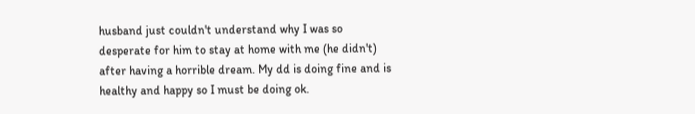husband just couldn't understand why I was so desperate for him to stay at home with me (he didn't) after having a horrible dream. My dd is doing fine and is healthy and happy so I must be doing ok.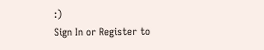:)
Sign In or Register to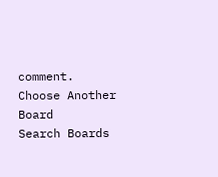comment.
Choose Another Board
Search Boards